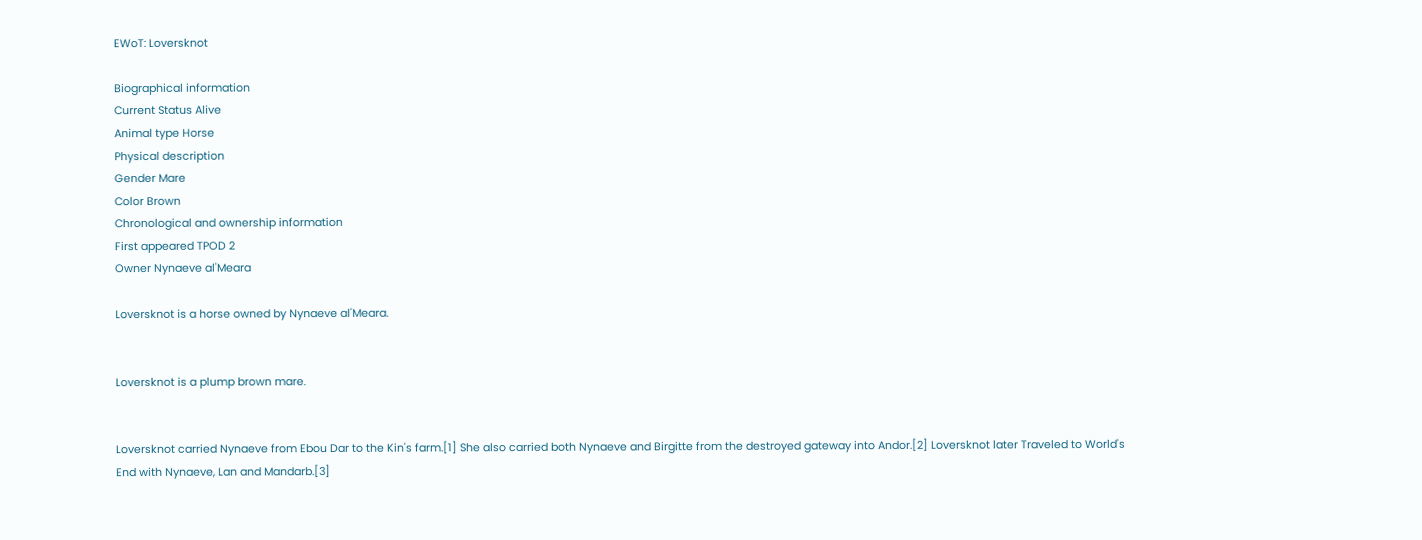EWoT: Loversknot

Biographical information
Current Status Alive
Animal type Horse
Physical description
Gender Mare
Color Brown
Chronological and ownership information
First appeared TPOD 2
Owner Nynaeve al'Meara

Loversknot is a horse owned by Nynaeve al'Meara.


Loversknot is a plump brown mare.


Loversknot carried Nynaeve from Ebou Dar to the Kin's farm.[1] She also carried both Nynaeve and Birgitte from the destroyed gateway into Andor.[2] Loversknot later Traveled to World's End with Nynaeve, Lan and Mandarb.[3]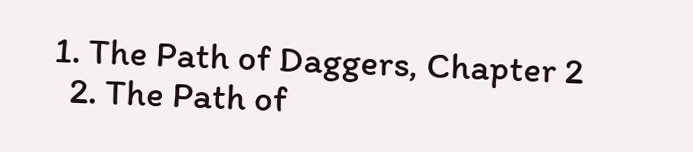1. The Path of Daggers, Chapter 2
  2. The Path of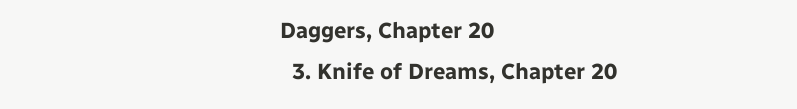Daggers, Chapter 20
  3. Knife of Dreams, Chapter 20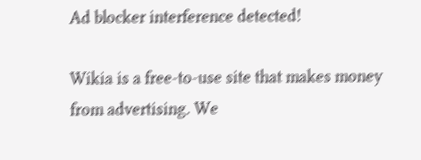Ad blocker interference detected!

Wikia is a free-to-use site that makes money from advertising. We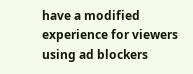have a modified experience for viewers using ad blockers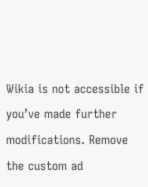Wikia is not accessible if you’ve made further modifications. Remove the custom ad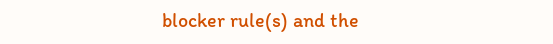blocker rule(s) and the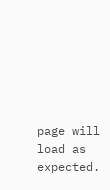page will load as expected.